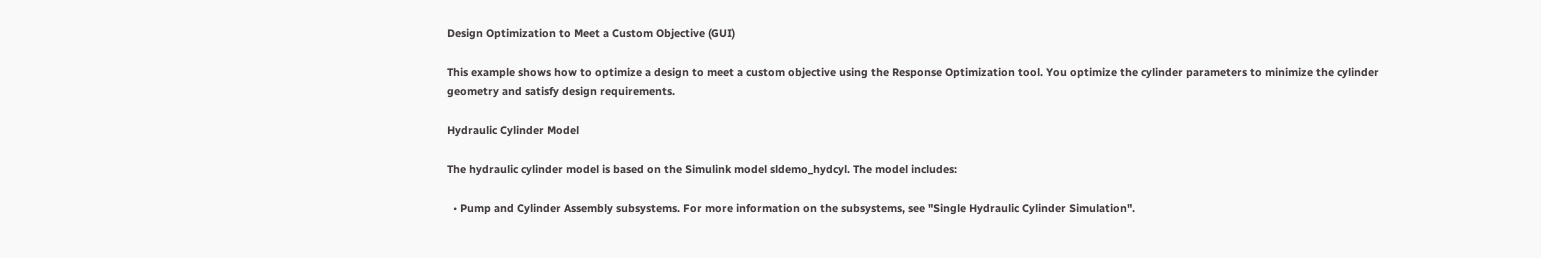Design Optimization to Meet a Custom Objective (GUI)

This example shows how to optimize a design to meet a custom objective using the Response Optimization tool. You optimize the cylinder parameters to minimize the cylinder geometry and satisfy design requirements.

Hydraulic Cylinder Model

The hydraulic cylinder model is based on the Simulink model sldemo_hydcyl. The model includes:

  • Pump and Cylinder Assembly subsystems. For more information on the subsystems, see "Single Hydraulic Cylinder Simulation".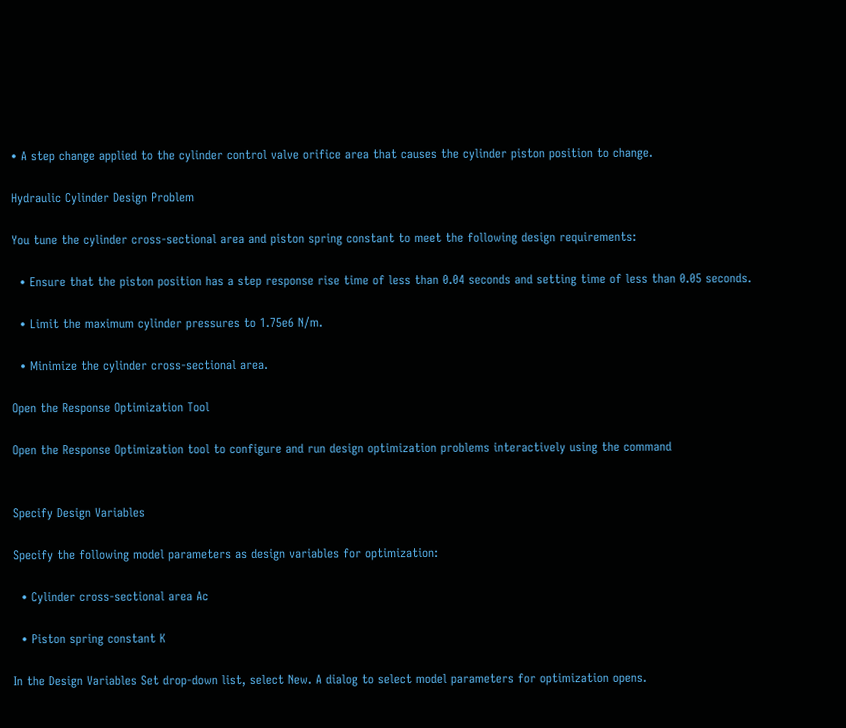• A step change applied to the cylinder control valve orifice area that causes the cylinder piston position to change.

Hydraulic Cylinder Design Problem

You tune the cylinder cross-sectional area and piston spring constant to meet the following design requirements:

  • Ensure that the piston position has a step response rise time of less than 0.04 seconds and setting time of less than 0.05 seconds.

  • Limit the maximum cylinder pressures to 1.75e6 N/m.

  • Minimize the cylinder cross-sectional area.

Open the Response Optimization Tool

Open the Response Optimization tool to configure and run design optimization problems interactively using the command


Specify Design Variables

Specify the following model parameters as design variables for optimization:

  • Cylinder cross-sectional area Ac

  • Piston spring constant K

In the Design Variables Set drop-down list, select New. A dialog to select model parameters for optimization opens.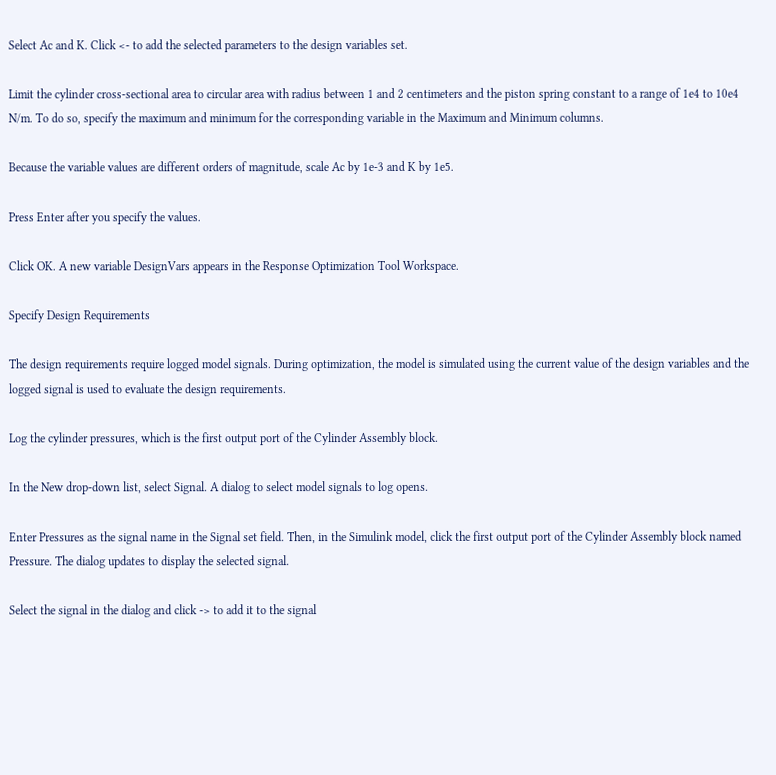Select Ac and K. Click <- to add the selected parameters to the design variables set.

Limit the cylinder cross-sectional area to circular area with radius between 1 and 2 centimeters and the piston spring constant to a range of 1e4 to 10e4 N/m. To do so, specify the maximum and minimum for the corresponding variable in the Maximum and Minimum columns.

Because the variable values are different orders of magnitude, scale Ac by 1e-3 and K by 1e5.

Press Enter after you specify the values.

Click OK. A new variable DesignVars appears in the Response Optimization Tool Workspace.

Specify Design Requirements

The design requirements require logged model signals. During optimization, the model is simulated using the current value of the design variables and the logged signal is used to evaluate the design requirements.

Log the cylinder pressures, which is the first output port of the Cylinder Assembly block.

In the New drop-down list, select Signal. A dialog to select model signals to log opens.

Enter Pressures as the signal name in the Signal set field. Then, in the Simulink model, click the first output port of the Cylinder Assembly block named Pressure. The dialog updates to display the selected signal.

Select the signal in the dialog and click -> to add it to the signal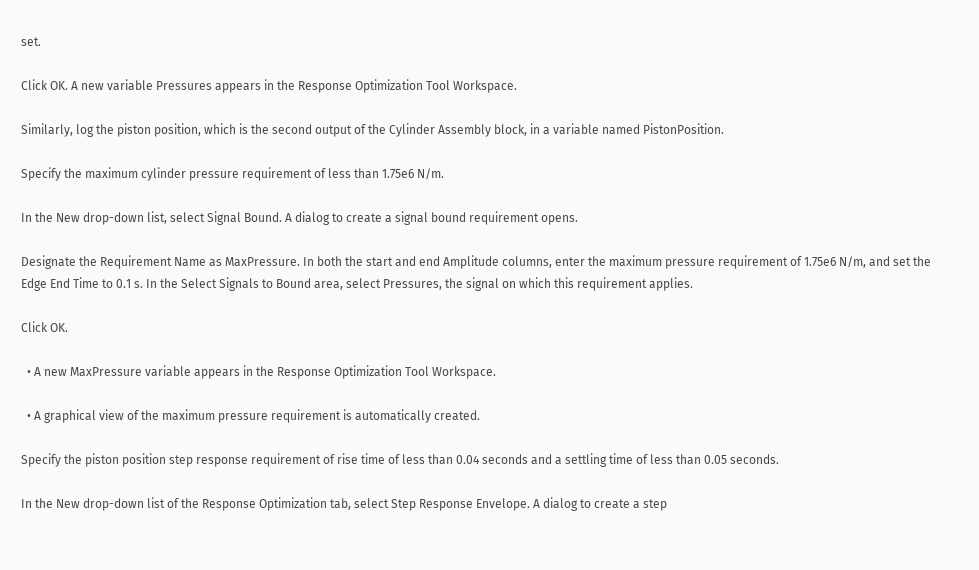set.

Click OK. A new variable Pressures appears in the Response Optimization Tool Workspace.

Similarly, log the piston position, which is the second output of the Cylinder Assembly block, in a variable named PistonPosition.

Specify the maximum cylinder pressure requirement of less than 1.75e6 N/m.

In the New drop-down list, select Signal Bound. A dialog to create a signal bound requirement opens.

Designate the Requirement Name as MaxPressure. In both the start and end Amplitude columns, enter the maximum pressure requirement of 1.75e6 N/m, and set the Edge End Time to 0.1 s. In the Select Signals to Bound area, select Pressures, the signal on which this requirement applies.

Click OK.

  • A new MaxPressure variable appears in the Response Optimization Tool Workspace.

  • A graphical view of the maximum pressure requirement is automatically created.

Specify the piston position step response requirement of rise time of less than 0.04 seconds and a settling time of less than 0.05 seconds.

In the New drop-down list of the Response Optimization tab, select Step Response Envelope. A dialog to create a step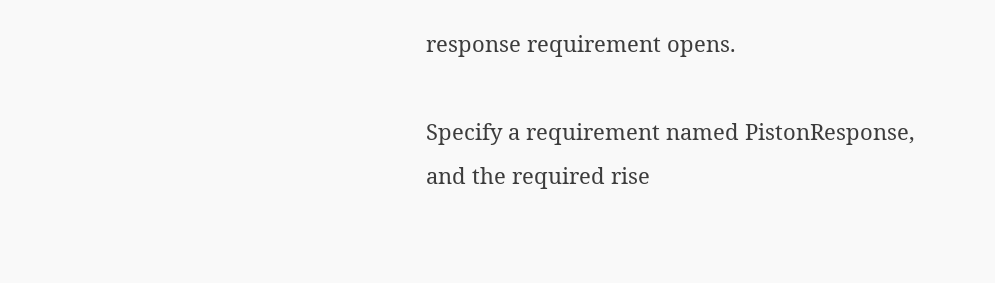response requirement opens.

Specify a requirement named PistonResponse, and the required rise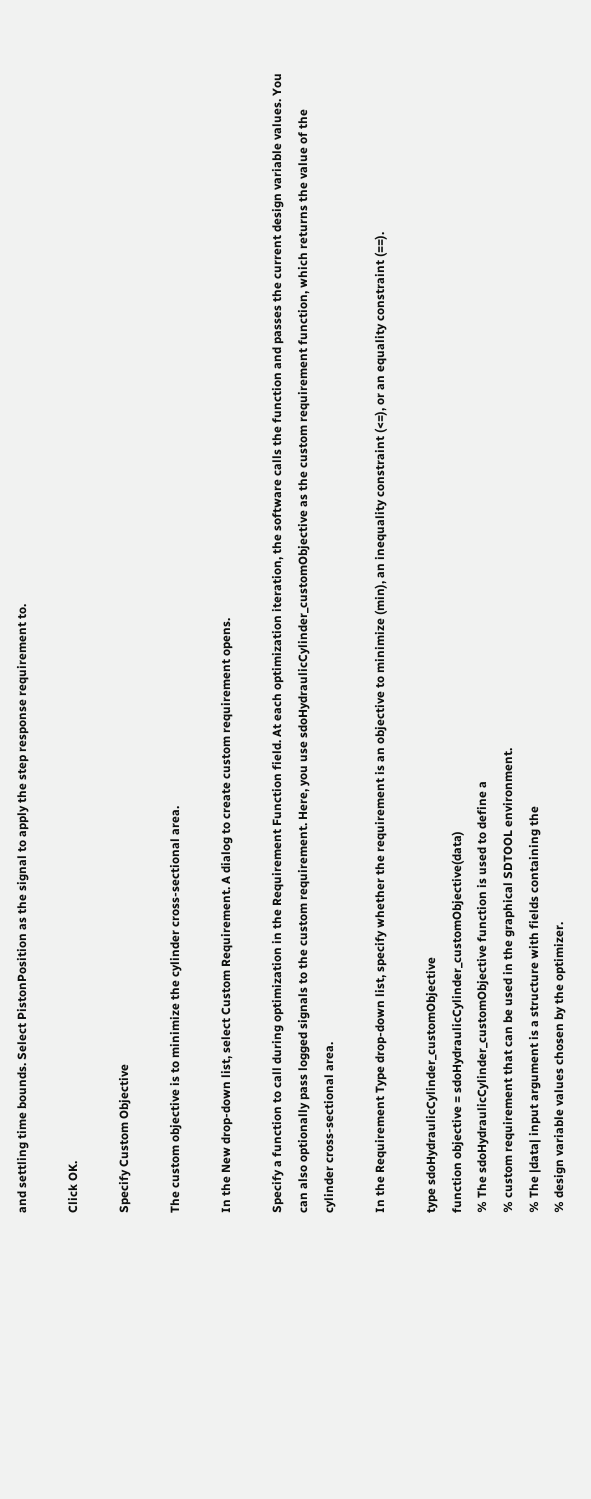and settling time bounds. Select PistonPosition as the signal to apply the step response requirement to.

Click OK.

Specify Custom Objective

The custom objective is to minimize the cylinder cross-sectional area.

In the New drop-down list, select Custom Requirement. A dialog to create custom requirement opens.

Specify a function to call during optimization in the Requirement Function field. At each optimization iteration, the software calls the function and passes the current design variable values. You can also optionally pass logged signals to the custom requirement. Here, you use sdoHydraulicCylinder_customObjective as the custom requirement function, which returns the value of the cylinder cross-sectional area.

In the Requirement Type drop-down list, specify whether the requirement is an objective to minimize (min), an inequality constraint (<=), or an equality constraint (==).

type sdoHydraulicCylinder_customObjective
function objective = sdoHydraulicCylinder_customObjective(data)
% The sdoHydraulicCylinder_customObjective function is used to define a
% custom requirement that can be used in the graphical SDTOOL environment.
% The |data| input argument is a structure with fields containing the
% design variable values chosen by the optimizer.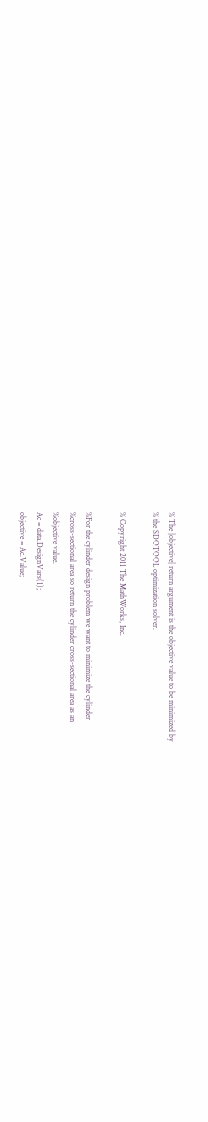% The |objective| return argument is the objective value to be minimized by
% the SDOTOOL optimization solver.

% Copyright 2011 The MathWorks, Inc.

%For the cylinder design problem we want to minimize the cylinder
%cross-sectional area so return the cylinder cross-sectional area as an
%objective value.
Ac = data.DesignVars(1);
objective = Ac.Value;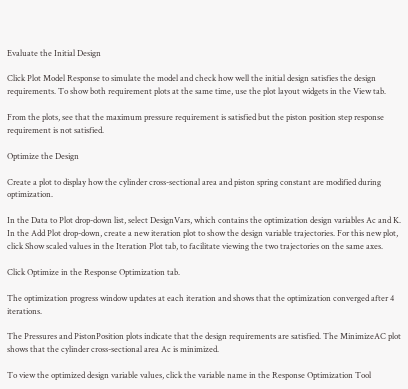Evaluate the Initial Design

Click Plot Model Response to simulate the model and check how well the initial design satisfies the design requirements. To show both requirement plots at the same time, use the plot layout widgets in the View tab.

From the plots, see that the maximum pressure requirement is satisfied but the piston position step response requirement is not satisfied.

Optimize the Design

Create a plot to display how the cylinder cross-sectional area and piston spring constant are modified during optimization.

In the Data to Plot drop-down list, select DesignVars, which contains the optimization design variables Ac and K. In the Add Plot drop-down, create a new iteration plot to show the design variable trajectories. For this new plot, click Show scaled values in the Iteration Plot tab, to facilitate viewing the two trajectories on the same axes.

Click Optimize in the Response Optimization tab.

The optimization progress window updates at each iteration and shows that the optimization converged after 4 iterations.

The Pressures and PistonPosition plots indicate that the design requirements are satisfied. The MinimizeAC plot shows that the cylinder cross-sectional area Ac is minimized.

To view the optimized design variable values, click the variable name in the Response Optimization Tool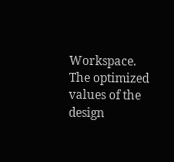Workspace. The optimized values of the design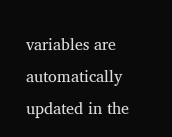variables are automatically updated in the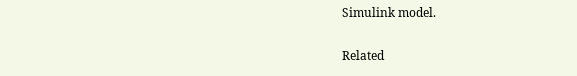Simulink model.

Related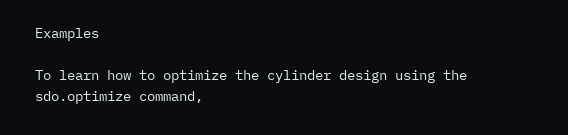Examples

To learn how to optimize the cylinder design using the sdo.optimize command,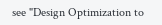see "Design Optimization to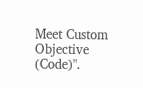Meet Custom Objective (Code)".